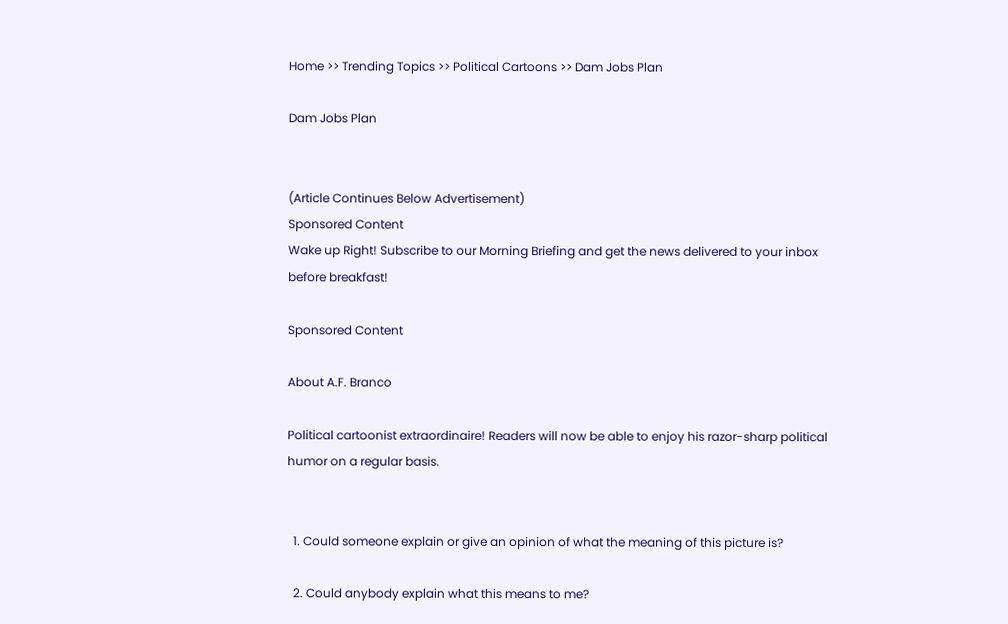Home >> Trending Topics >> Political Cartoons >> Dam Jobs Plan

Dam Jobs Plan


(Article Continues Below Advertisement)
Sponsored Content
Wake up Right! Subscribe to our Morning Briefing and get the news delivered to your inbox before breakfast!

Sponsored Content

About A.F. Branco

Political cartoonist extraordinaire! Readers will now be able to enjoy his razor-sharp political humor on a regular basis.


  1. Could someone explain or give an opinion of what the meaning of this picture is?

  2. Could anybody explain what this means to me?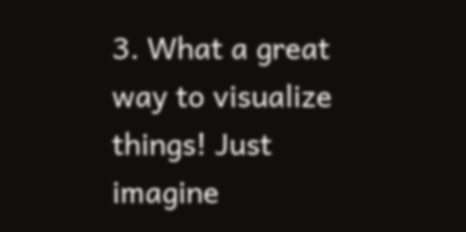3. What a great way to visualize things! Just imagine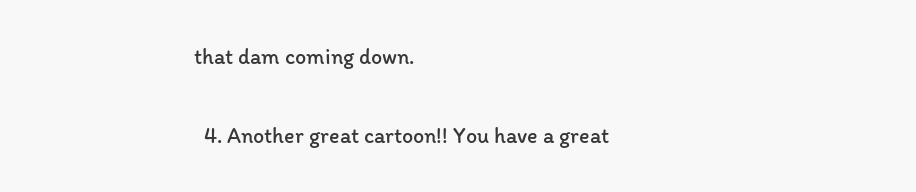that dam coming down.

  4. Another great cartoon!! You have a great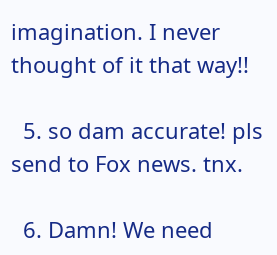imagination. I never thought of it that way!!

  5. so dam accurate! pls send to Fox news. tnx.

  6. Damn! We need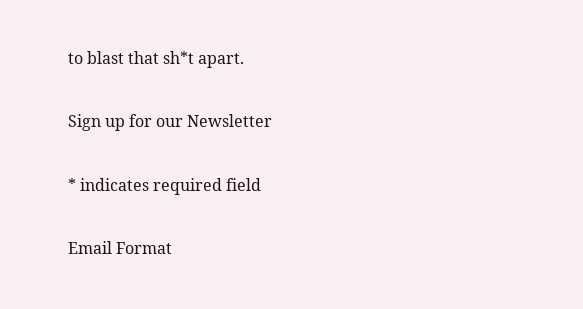to blast that sh*t apart.

Sign up for our Newsletter

* indicates required field

Email Format